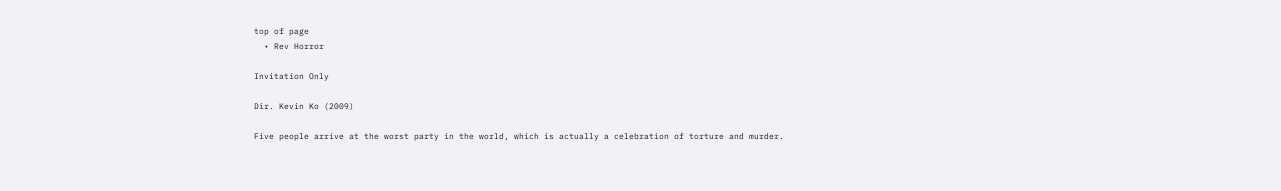top of page
  • Rev Horror

Invitation Only

Dir. Kevin Ko (2009)

Five people arrive at the worst party in the world, which is actually a celebration of torture and murder.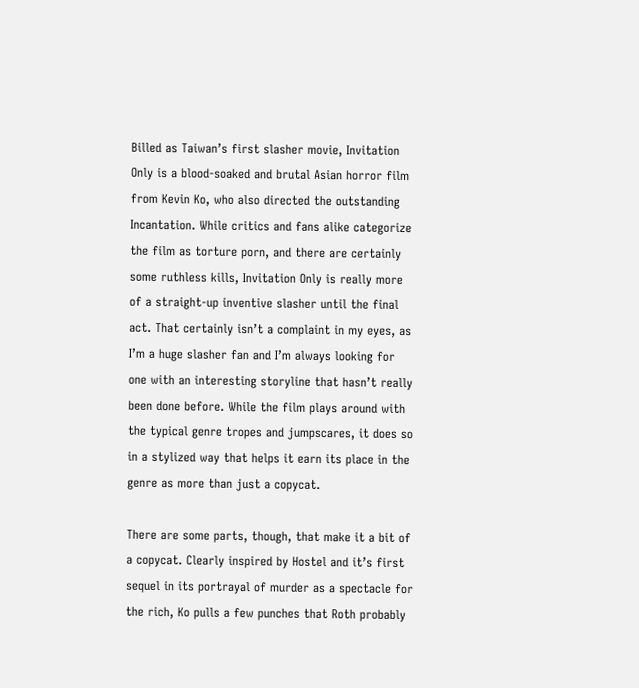Billed as Taiwan’s first slasher movie, Invitation Only is a blood-soaked and brutal Asian horror film from Kevin Ko, who also directed the outstanding Incantation. While critics and fans alike categorize the film as torture porn, and there are certainly some ruthless kills, Invitation Only is really more of a straight-up inventive slasher until the final act. That certainly isn’t a complaint in my eyes, as I’m a huge slasher fan and I’m always looking for one with an interesting storyline that hasn’t really been done before. While the film plays around with the typical genre tropes and jumpscares, it does so in a stylized way that helps it earn its place in the genre as more than just a copycat.

There are some parts, though, that make it a bit of a copycat. Clearly inspired by Hostel and it’s first sequel in its portrayal of murder as a spectacle for the rich, Ko pulls a few punches that Roth probably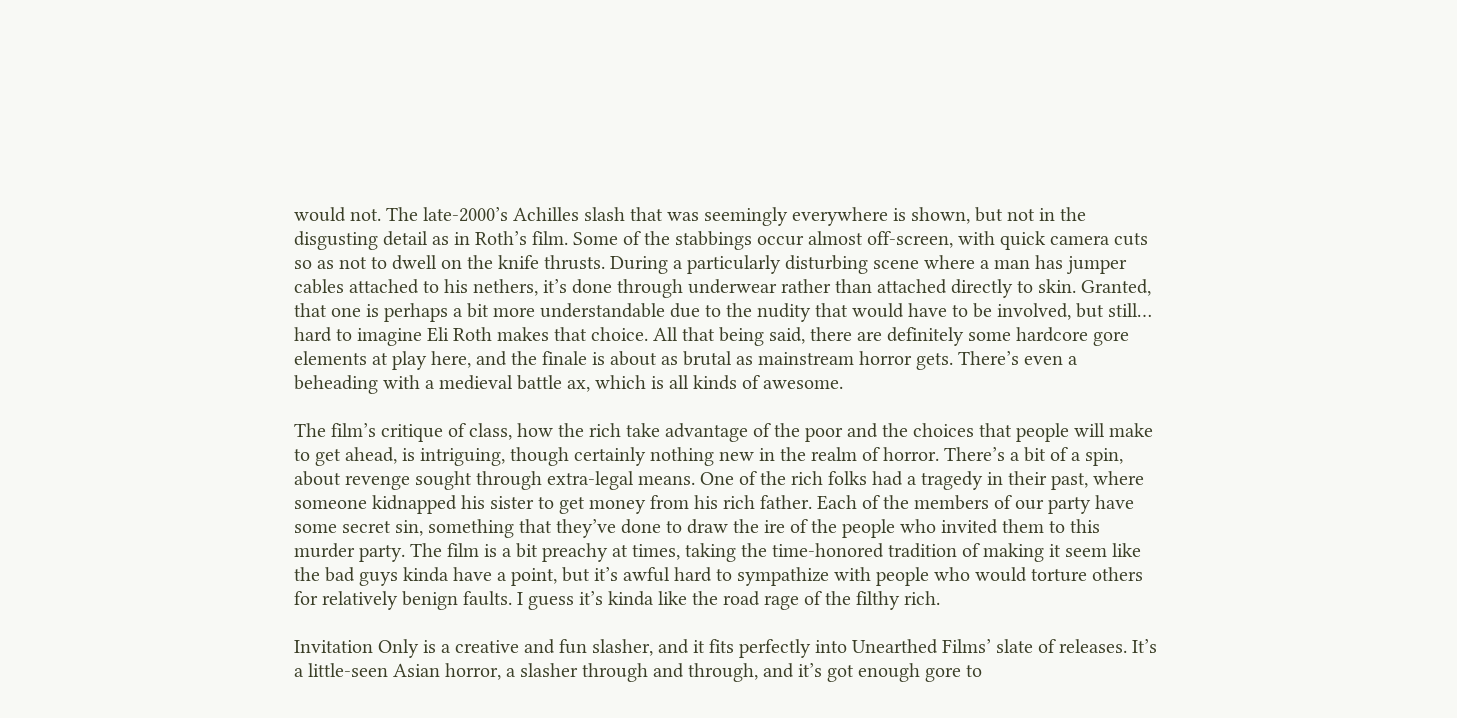would not. The late-2000’s Achilles slash that was seemingly everywhere is shown, but not in the disgusting detail as in Roth’s film. Some of the stabbings occur almost off-screen, with quick camera cuts so as not to dwell on the knife thrusts. During a particularly disturbing scene where a man has jumper cables attached to his nethers, it’s done through underwear rather than attached directly to skin. Granted, that one is perhaps a bit more understandable due to the nudity that would have to be involved, but still… hard to imagine Eli Roth makes that choice. All that being said, there are definitely some hardcore gore elements at play here, and the finale is about as brutal as mainstream horror gets. There’s even a beheading with a medieval battle ax, which is all kinds of awesome.

The film’s critique of class, how the rich take advantage of the poor and the choices that people will make to get ahead, is intriguing, though certainly nothing new in the realm of horror. There’s a bit of a spin, about revenge sought through extra-legal means. One of the rich folks had a tragedy in their past, where someone kidnapped his sister to get money from his rich father. Each of the members of our party have some secret sin, something that they’ve done to draw the ire of the people who invited them to this murder party. The film is a bit preachy at times, taking the time-honored tradition of making it seem like the bad guys kinda have a point, but it’s awful hard to sympathize with people who would torture others for relatively benign faults. I guess it’s kinda like the road rage of the filthy rich.

Invitation Only is a creative and fun slasher, and it fits perfectly into Unearthed Films’ slate of releases. It’s a little-seen Asian horror, a slasher through and through, and it’s got enough gore to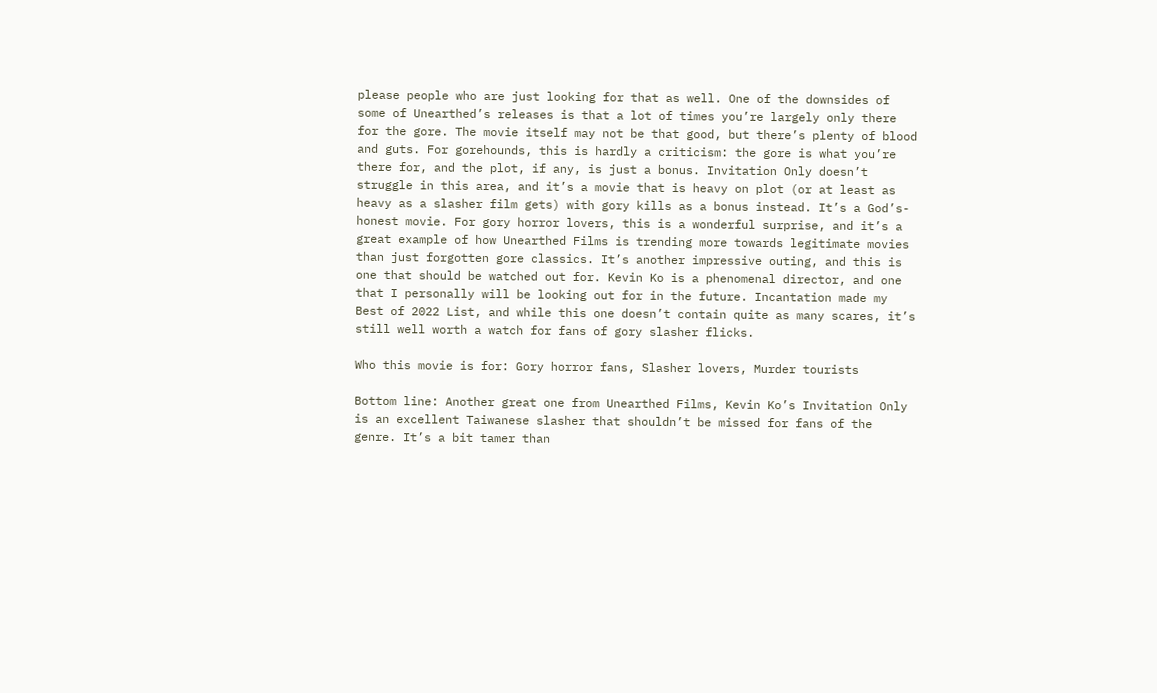please people who are just looking for that as well. One of the downsides of some of Unearthed’s releases is that a lot of times you’re largely only there for the gore. The movie itself may not be that good, but there’s plenty of blood and guts. For gorehounds, this is hardly a criticism: the gore is what you’re there for, and the plot, if any, is just a bonus. Invitation Only doesn’t struggle in this area, and it’s a movie that is heavy on plot (or at least as heavy as a slasher film gets) with gory kills as a bonus instead. It’s a God’s-honest movie. For gory horror lovers, this is a wonderful surprise, and it’s a great example of how Unearthed Films is trending more towards legitimate movies than just forgotten gore classics. It’s another impressive outing, and this is one that should be watched out for. Kevin Ko is a phenomenal director, and one that I personally will be looking out for in the future. Incantation made my Best of 2022 List, and while this one doesn’t contain quite as many scares, it’s still well worth a watch for fans of gory slasher flicks.

Who this movie is for: Gory horror fans, Slasher lovers, Murder tourists

Bottom line: Another great one from Unearthed Films, Kevin Ko’s Invitation Only is an excellent Taiwanese slasher that shouldn’t be missed for fans of the genre. It’s a bit tamer than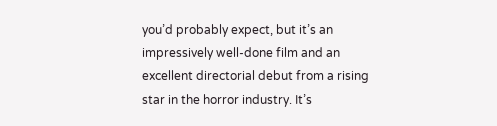you’d probably expect, but it’s an impressively well-done film and an excellent directorial debut from a rising star in the horror industry. It’s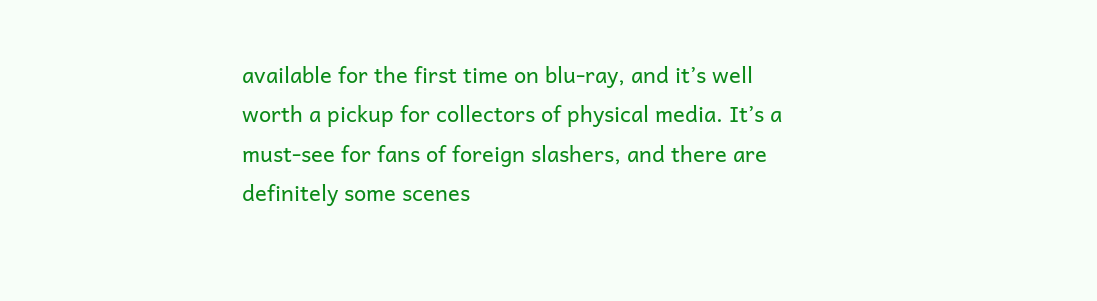available for the first time on blu-ray, and it’s well worth a pickup for collectors of physical media. It’s a must-see for fans of foreign slashers, and there are definitely some scenes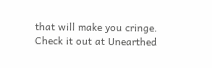that will make you cringe. Check it out at Unearthed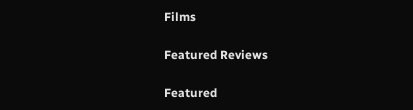Films

Featured Reviews

Featured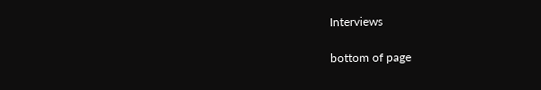Interviews

bottom of page